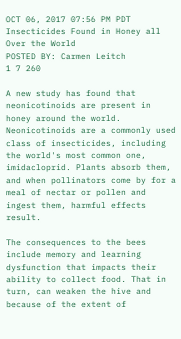OCT 06, 2017 07:56 PM PDT
Insecticides Found in Honey all Over the World
POSTED BY: Carmen Leitch
1 7 260

A new study has found that neonicotinoids are present in honey around the world. Neonicotinoids are a commonly used class of insecticides, including the world's most common one, imidacloprid. Plants absorb them, and when pollinators come by for a meal of nectar or pollen and ingest them, harmful effects result.

The consequences to the bees include memory and learning dysfunction that impacts their ability to collect food. That in turn, can weaken the hive and because of the extent of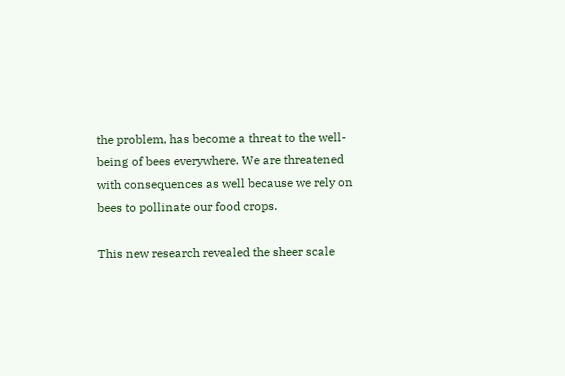the problem, has become a threat to the well-being of bees everywhere. We are threatened with consequences as well because we rely on bees to pollinate our food crops.

This new research revealed the sheer scale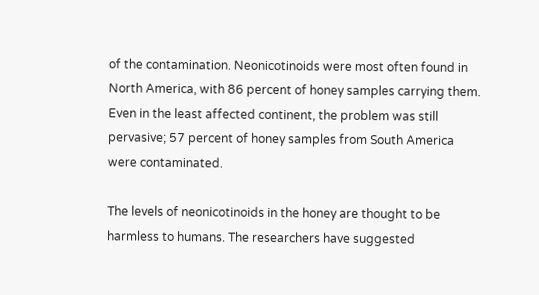of the contamination. Neonicotinoids were most often found in North America, with 86 percent of honey samples carrying them. Even in the least affected continent, the problem was still pervasive; 57 percent of honey samples from South America were contaminated.

The levels of neonicotinoids in the honey are thought to be harmless to humans. The researchers have suggested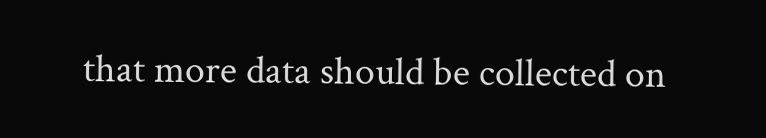that more data should be collected on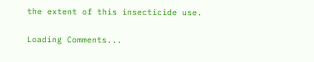the extent of this insecticide use.

Loading Comments...